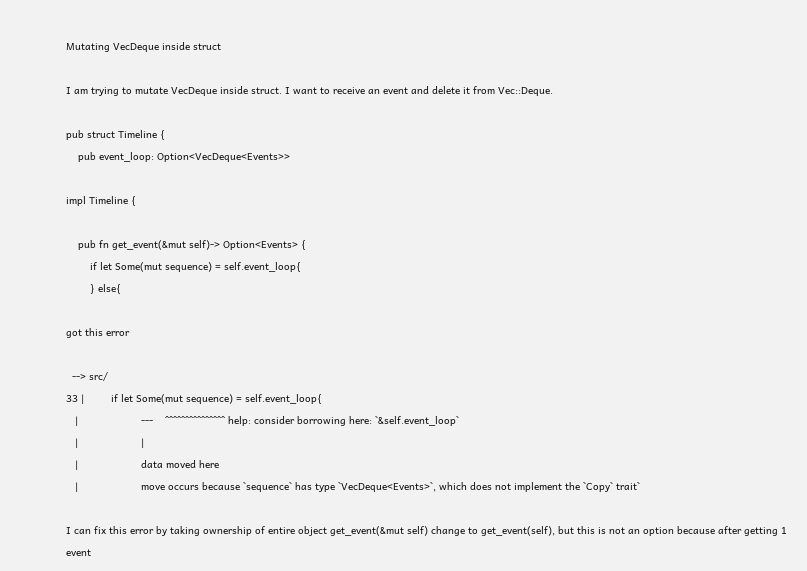Mutating VecDeque inside struct

I am trying to mutate VecDeque inside struct. I want to receive an event and delete it from Vec::Deque.

pub struct Timeline {
    pub event_loop: Option<VecDeque<Events>>

impl Timeline {

    pub fn get_event(&mut self)-> Option<Events> {
        if let Some(mut sequence) = self.event_loop{
        } else{

got this error

  --> src/
33 |         if let Some(mut sequence) = self.event_loop{
   |                     ---    ^^^^^^^^^^^^^^^ help: consider borrowing here: `&self.event_loop`
   |                     |
   |                     data moved here
   |                     move occurs because `sequence` has type `VecDeque<Events>`, which does not implement the `Copy` trait`

I can fix this error by taking ownership of entire object get_event(&mut self) change to get_event(self), but this is not an option because after getting 1 event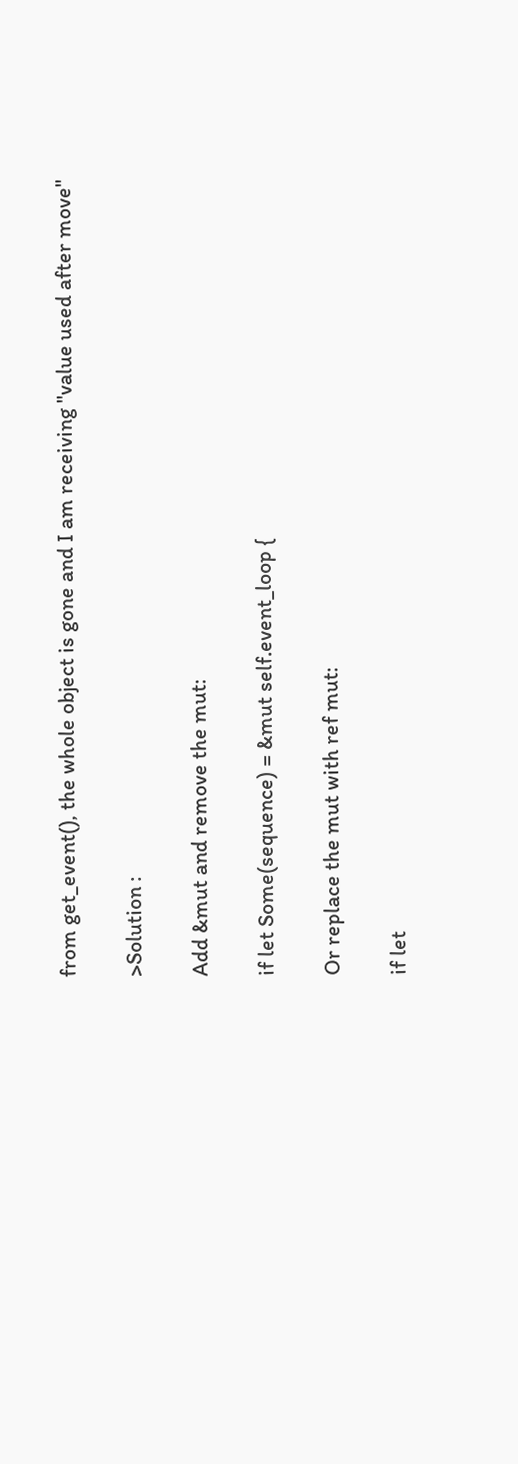from get_event(), the whole object is gone and I am receiving "value used after move"

>Solution :

Add &mut and remove the mut:

if let Some(sequence) = &mut self.event_loop {

Or replace the mut with ref mut:

if let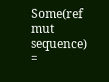Some(ref mut sequence) =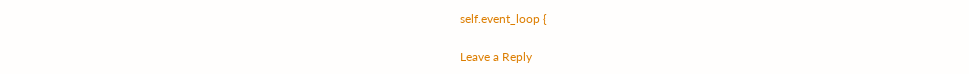self.event_loop {

Leave a Reply